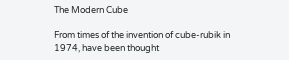The Modern Cube

From times of the invention of cube-rubik in 1974, have been thought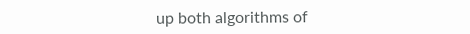up both algorithms of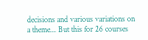decisions and various variations on a theme... But this for 26 courses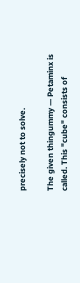precisely not to solve.

The given thingummy — Petaminx is called. This "cube" consists of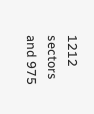1212 sectors and 975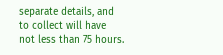separate details, and to collect will have not less than 75 hours.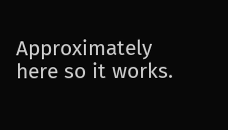Approximately here so it works.